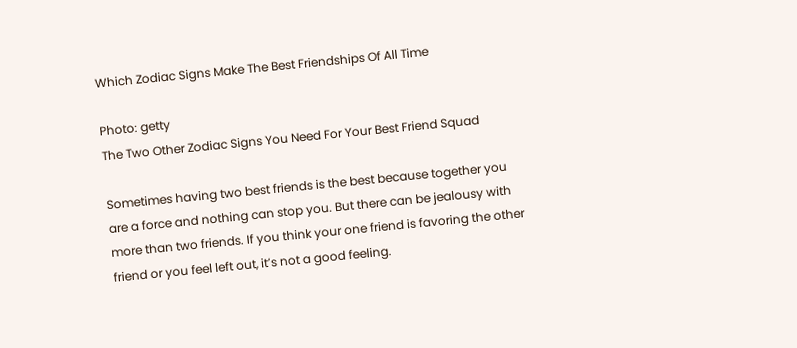Which Zodiac Signs Make The Best Friendships Of All Time

Photo: getty
The Two Other Zodiac Signs You Need For Your Best Friend Squad

Sometimes having two best friends is the best because together you are a force and nothing can stop you. But there can be jealousy with more than two friends. If you think your one friend is favoring the other friend or you feel left out, it’s not a good feeling.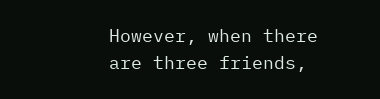However, when there are three friends,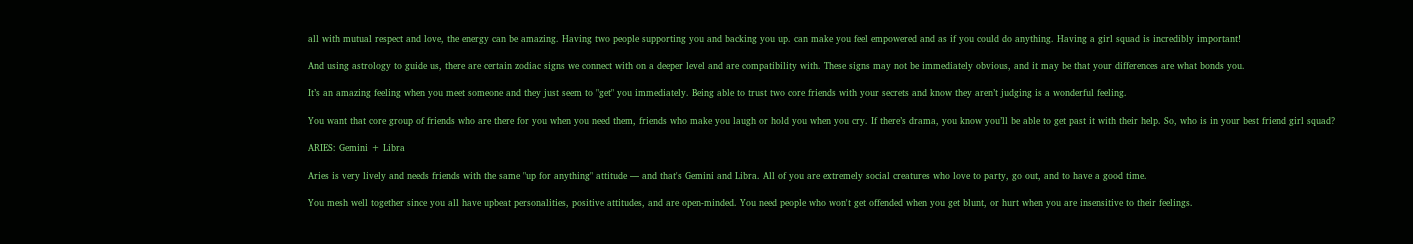all with mutual respect and love, the energy can be amazing. Having two people supporting you and backing you up. can make you feel empowered and as if you could do anything. Having a girl squad is incredibly important!

And using astrology to guide us, there are certain zodiac signs we connect with on a deeper level and are compatibility with. These signs may not be immediately obvious, and it may be that your differences are what bonds you.

It’s an amazing feeling when you meet someone and they just seem to "get" you immediately. Being able to trust two core friends with your secrets and know they aren’t judging is a wonderful feeling.

You want that core group of friends who are there for you when you need them, friends who make you laugh or hold you when you cry. If there’s drama, you know you’ll be able to get past it with their help. So, who is in your best friend girl squad?

ARIES: Gemini + Libra

Aries is very lively and needs friends with the same "up for anything" attitude — and that's Gemini and Libra. All of you are extremely social creatures who love to party, go out, and to have a good time.

You mesh well together since you all have upbeat personalities, positive attitudes, and are open-minded. You need people who won't get offended when you get blunt, or hurt when you are insensitive to their feelings.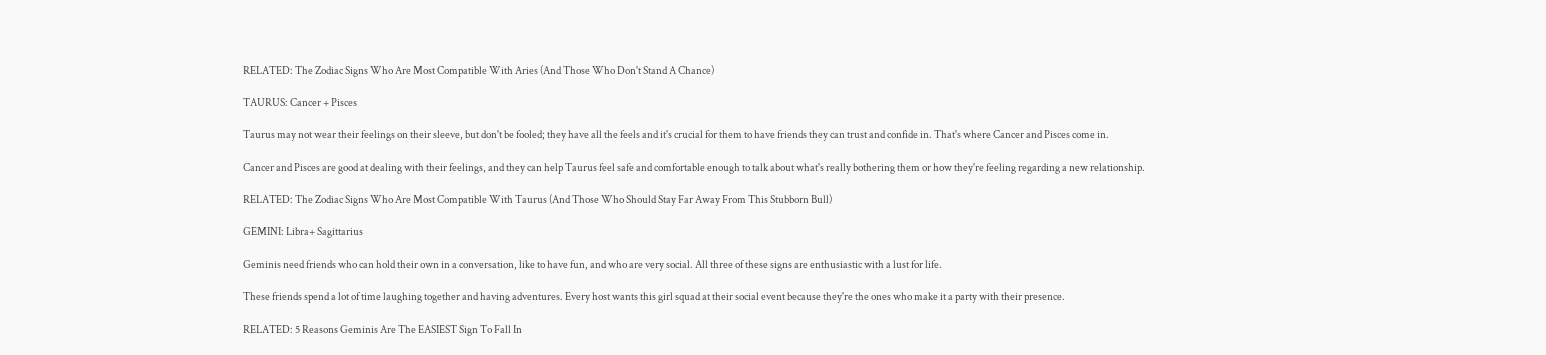RELATED: The Zodiac Signs Who Are Most Compatible With Aries (And Those Who Don't Stand A Chance)

TAURUS: Cancer + Pisces

Taurus may not wear their feelings on their sleeve, but don't be fooled; they have all the feels and it's crucial for them to have friends they can trust and confide in. That's where Cancer and Pisces come in.

Cancer and Pisces are good at dealing with their feelings, and they can help Taurus feel safe and comfortable enough to talk about what's really bothering them or how they're feeling regarding a new relationship.

RELATED: The Zodiac Signs Who Are Most Compatible With Taurus (And Those Who Should Stay Far Away From This Stubborn Bull)

GEMINI: Libra+ Sagittarius

Geminis need friends who can hold their own in a conversation, like to have fun, and who are very social. All three of these signs are enthusiastic with a lust for life.

These friends spend a lot of time laughing together and having adventures. Every host wants this girl squad at their social event because they're the ones who make it a party with their presence.

RELATED: 5 Reasons Geminis Are The EASIEST Sign To Fall In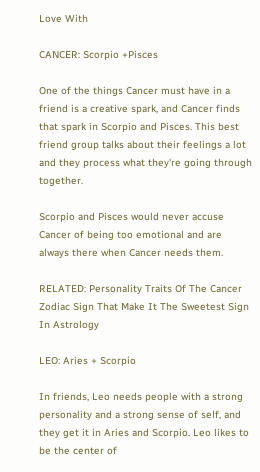Love With

CANCER: Scorpio +Pisces

One of the things Cancer must have in a friend is a creative spark, and Cancer finds that spark in Scorpio and Pisces. This best friend group talks about their feelings a lot and they process what they're going through together.

Scorpio and Pisces would never accuse Cancer of being too emotional and are always there when Cancer needs them.

RELATED: Personality Traits Of The Cancer Zodiac Sign That Make It The Sweetest Sign In Astrology

LEO: Aries + Scorpio

In friends, Leo needs people with a strong personality and a strong sense of self, and they get it in Aries and Scorpio. Leo likes to be the center of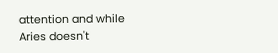attention and while Aries doesn't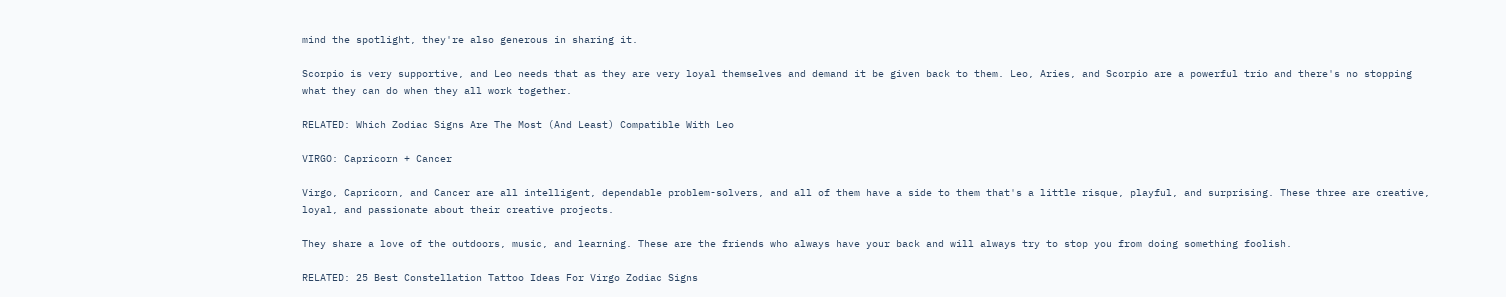mind the spotlight, they're also generous in sharing it.

Scorpio is very supportive, and Leo needs that as they are very loyal themselves and demand it be given back to them. Leo, Aries, and Scorpio are a powerful trio and there's no stopping what they can do when they all work together.

RELATED: Which Zodiac Signs Are The Most (And Least) Compatible With Leo

VIRGO: Capricorn + Cancer

Virgo, Capricorn, and Cancer are all intelligent, dependable problem-solvers, and all of them have a side to them that's a little risque, playful, and surprising. These three are creative, loyal, and passionate about their creative projects.

They share a love of the outdoors, music, and learning. These are the friends who always have your back and will always try to stop you from doing something foolish.

RELATED: 25 Best Constellation Tattoo Ideas For Virgo Zodiac Signs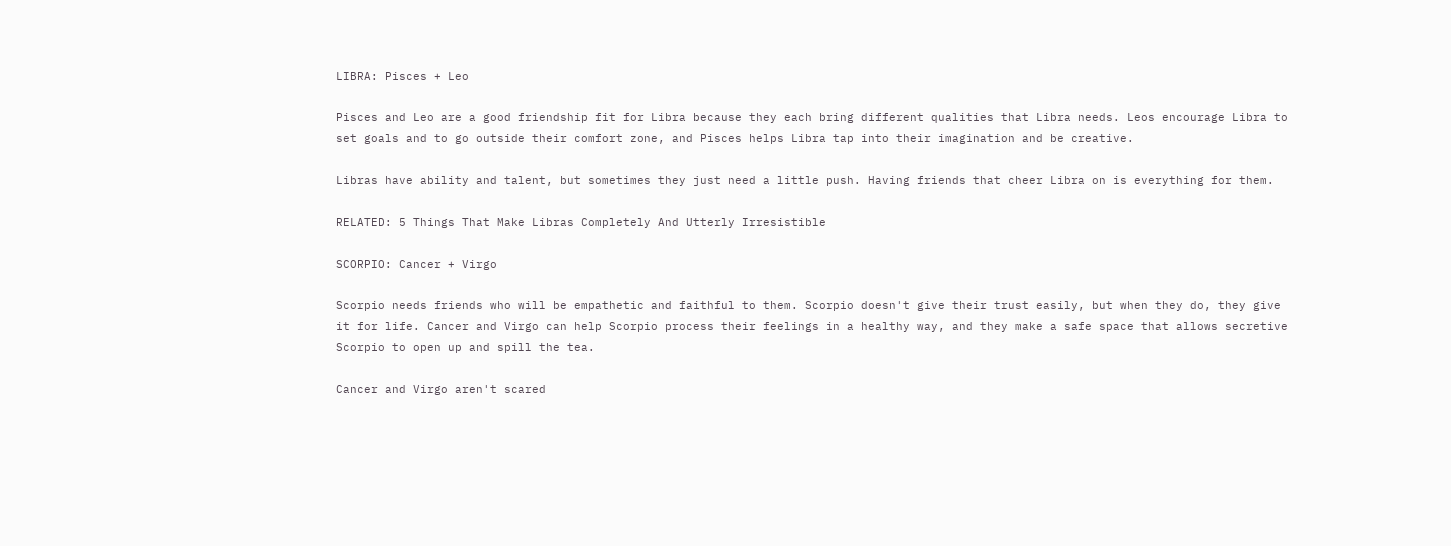LIBRA: Pisces + Leo

Pisces and Leo are a good friendship fit for Libra because they each bring different qualities that Libra needs. Leos encourage Libra to set goals and to go outside their comfort zone, and Pisces helps Libra tap into their imagination and be creative.

Libras have ability and talent, but sometimes they just need a little push. Having friends that cheer Libra on is everything for them.

RELATED: 5 Things That Make Libras Completely And Utterly Irresistible

SCORPIO: Cancer + Virgo

Scorpio needs friends who will be empathetic and faithful to them. Scorpio doesn't give their trust easily, but when they do, they give it for life. Cancer and Virgo can help Scorpio process their feelings in a healthy way, and they make a safe space that allows secretive Scorpio to open up and spill the tea.

Cancer and Virgo aren't scared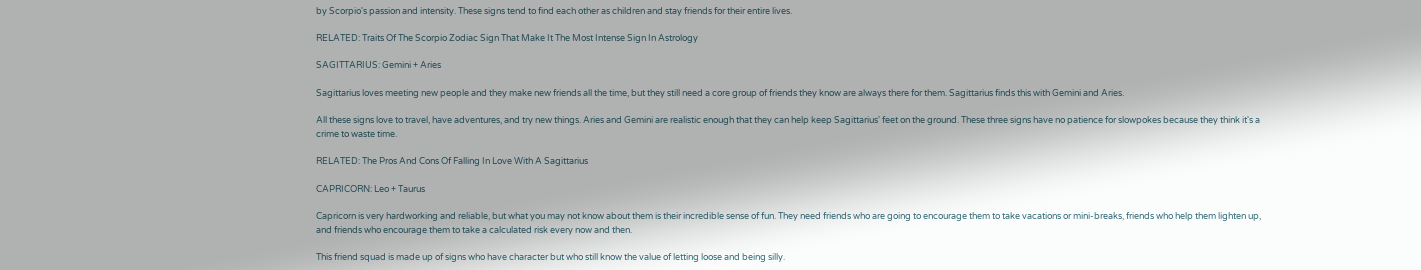by Scorpio's passion and intensity. These signs tend to find each other as children and stay friends for their entire lives.

RELATED: Traits Of The Scorpio Zodiac Sign That Make It The Most Intense Sign In Astrology

SAGITTARIUS: Gemini + Aries

Sagittarius loves meeting new people and they make new friends all the time, but they still need a core group of friends they know are always there for them. Sagittarius finds this with Gemini and Aries.

All these signs love to travel, have adventures, and try new things. Aries and Gemini are realistic enough that they can help keep Sagittarius' feet on the ground. These three signs have no patience for slowpokes because they think it's a crime to waste time.

RELATED: The Pros And Cons Of Falling In Love With A Sagittarius

CAPRICORN: Leo + Taurus

Capricorn is very hardworking and reliable, but what you may not know about them is their incredible sense of fun. They need friends who are going to encourage them to take vacations or mini-breaks, friends who help them lighten up, and friends who encourage them to take a calculated risk every now and then.

This friend squad is made up of signs who have character but who still know the value of letting loose and being silly.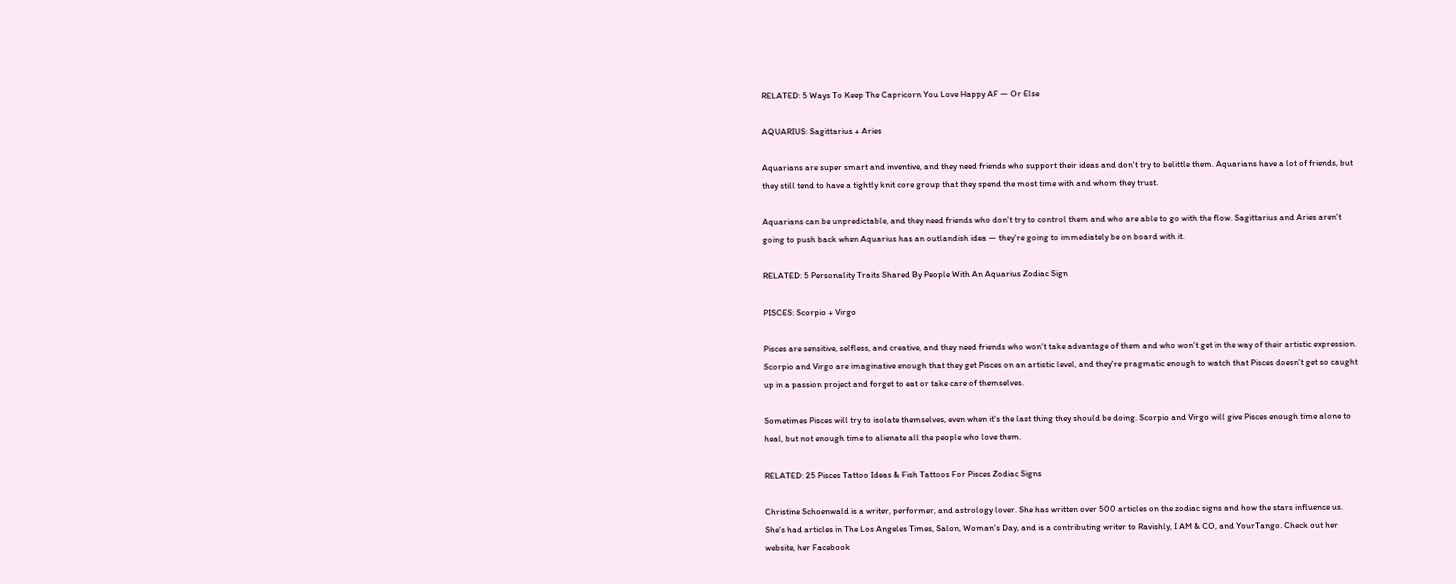RELATED: 5 Ways To Keep The Capricorn You Love Happy AF — Or Else

AQUARIUS: Sagittarius + Aries

Aquarians are super smart and inventive, and they need friends who support their ideas and don't try to belittle them. Aquarians have a lot of friends, but they still tend to have a tightly knit core group that they spend the most time with and whom they trust.

Aquarians can be unpredictable, and they need friends who don't try to control them and who are able to go with the flow. Sagittarius and Aries aren't going to push back when Aquarius has an outlandish idea — they're going to immediately be on board with it.

RELATED: 5 Personality Traits Shared By People With An Aquarius Zodiac Sign

PISCES: Scorpio + Virgo

Pisces are sensitive, selfless, and creative, and they need friends who won't take advantage of them and who won't get in the way of their artistic expression. Scorpio and Virgo are imaginative enough that they get Pisces on an artistic level, and they're pragmatic enough to watch that Pisces doesn't get so caught up in a passion project and forget to eat or take care of themselves.

Sometimes Pisces will try to isolate themselves, even when it's the last thing they should be doing. Scorpio and Virgo will give Pisces enough time alone to heal, but not enough time to alienate all the people who love them.

RELATED: 25 Pisces Tattoo Ideas & Fish Tattoos For Pisces Zodiac Signs

Christine Schoenwald is a writer, performer, and astrology lover. She has written over 500 articles on the zodiac signs and how the stars influence us. She's had articles in The Los Angeles Times, Salon, Woman's Day, and is a contributing writer to Ravishly, I AM & CO, and YourTango. Check out her website, her Facebook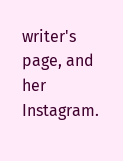writer's page, and her Instagram.